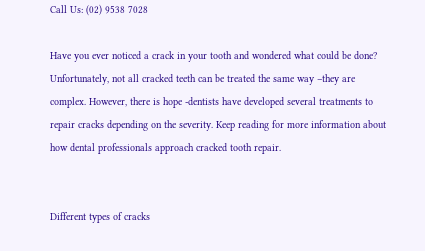Call Us: (02) 9538 7028

Have you ever noticed a crack in your tooth and wondered what could be done? Unfortunately, not all cracked teeth can be treated the same way –they are complex. However, there is hope -dentists have developed several treatments to repair cracks depending on the severity. Keep reading for more information about how dental professionals approach cracked tooth repair.


Different types of cracks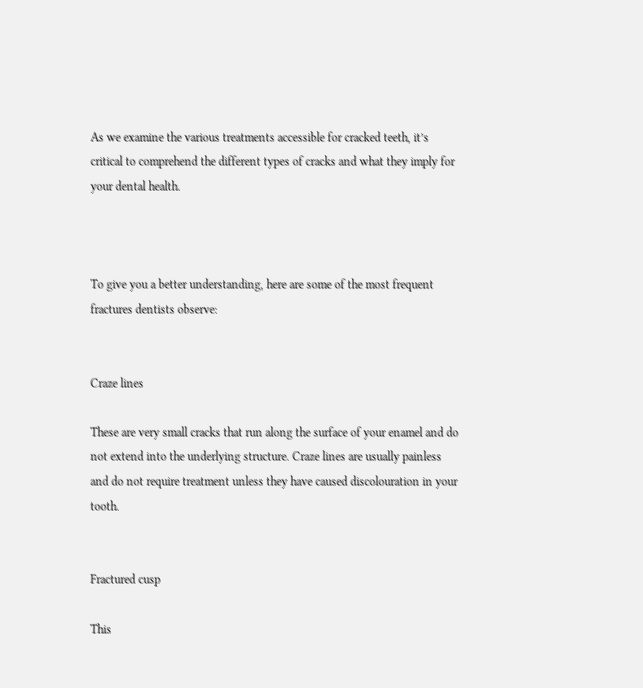As we examine the various treatments accessible for cracked teeth, it’s critical to comprehend the different types of cracks and what they imply for your dental health.



To give you a better understanding, here are some of the most frequent fractures dentists observe:


Craze lines

These are very small cracks that run along the surface of your enamel and do not extend into the underlying structure. Craze lines are usually painless and do not require treatment unless they have caused discolouration in your tooth.


Fractured cusp

This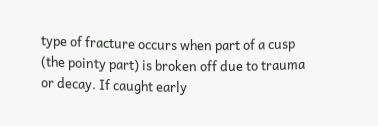type of fracture occurs when part of a cusp (the pointy part) is broken off due to trauma or decay. If caught early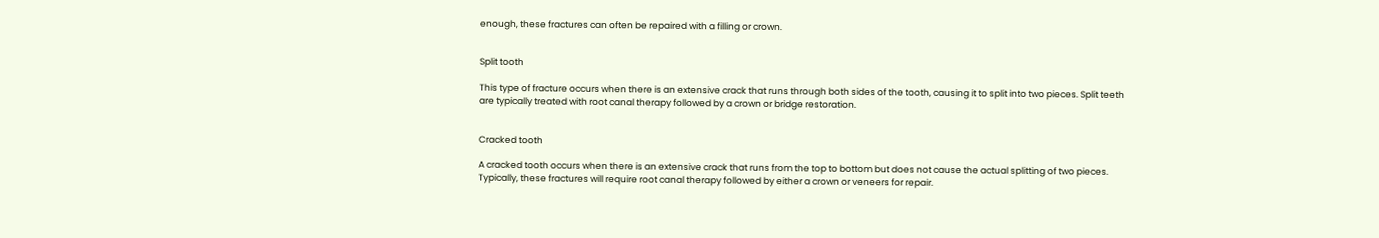enough, these fractures can often be repaired with a filling or crown.


Split tooth

This type of fracture occurs when there is an extensive crack that runs through both sides of the tooth, causing it to split into two pieces. Split teeth are typically treated with root canal therapy followed by a crown or bridge restoration.


Cracked tooth

A cracked tooth occurs when there is an extensive crack that runs from the top to bottom but does not cause the actual splitting of two pieces. Typically, these fractures will require root canal therapy followed by either a crown or veneers for repair.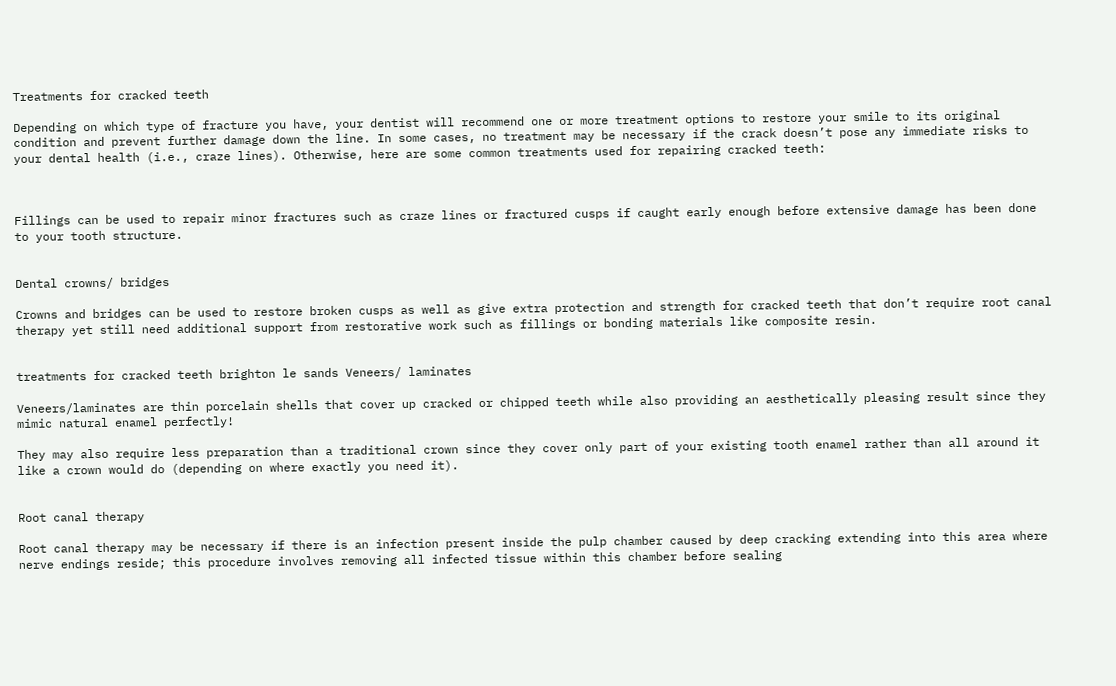Treatments for cracked teeth

Depending on which type of fracture you have, your dentist will recommend one or more treatment options to restore your smile to its original condition and prevent further damage down the line. In some cases, no treatment may be necessary if the crack doesn’t pose any immediate risks to your dental health (i.e., craze lines). Otherwise, here are some common treatments used for repairing cracked teeth:



Fillings can be used to repair minor fractures such as craze lines or fractured cusps if caught early enough before extensive damage has been done to your tooth structure.


Dental crowns/ bridges

Crowns and bridges can be used to restore broken cusps as well as give extra protection and strength for cracked teeth that don’t require root canal therapy yet still need additional support from restorative work such as fillings or bonding materials like composite resin.


treatments for cracked teeth brighton le sands Veneers/ laminates

Veneers/laminates are thin porcelain shells that cover up cracked or chipped teeth while also providing an aesthetically pleasing result since they mimic natural enamel perfectly!

They may also require less preparation than a traditional crown since they cover only part of your existing tooth enamel rather than all around it like a crown would do (depending on where exactly you need it).


Root canal therapy

Root canal therapy may be necessary if there is an infection present inside the pulp chamber caused by deep cracking extending into this area where nerve endings reside; this procedure involves removing all infected tissue within this chamber before sealing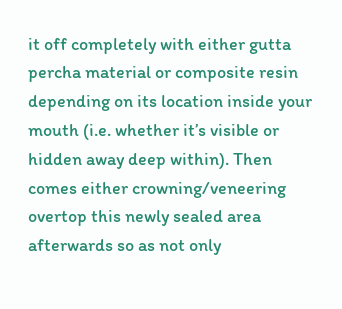it off completely with either gutta percha material or composite resin depending on its location inside your mouth (i.e. whether it’s visible or hidden away deep within). Then comes either crowning/veneering overtop this newly sealed area afterwards so as not only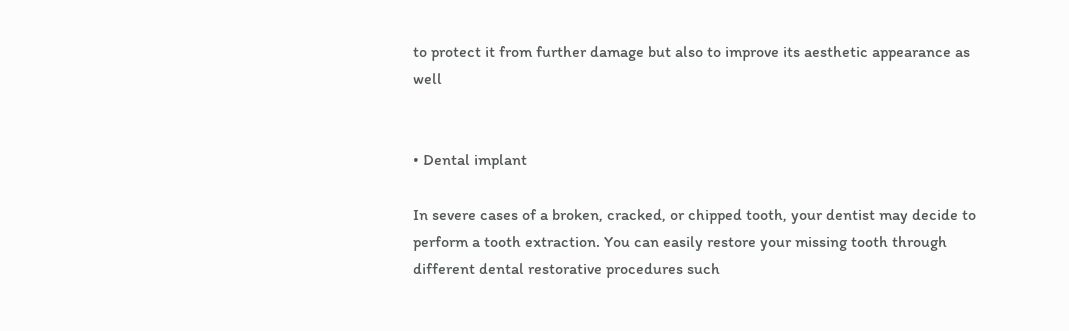to protect it from further damage but also to improve its aesthetic appearance as well


• Dental implant

In severe cases of a broken, cracked, or chipped tooth, your dentist may decide to perform a tooth extraction. You can easily restore your missing tooth through different dental restorative procedures such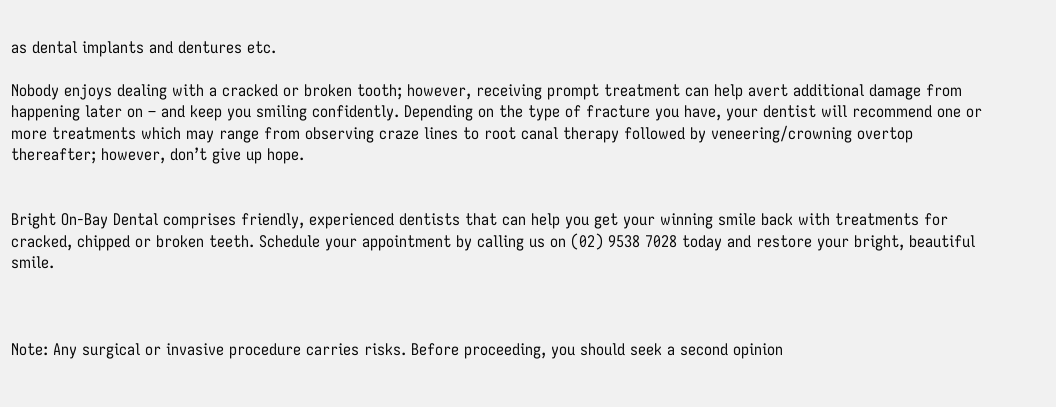as dental implants and dentures etc.

Nobody enjoys dealing with a cracked or broken tooth; however, receiving prompt treatment can help avert additional damage from happening later on – and keep you smiling confidently. Depending on the type of fracture you have, your dentist will recommend one or more treatments which may range from observing craze lines to root canal therapy followed by veneering/crowning overtop thereafter; however, don’t give up hope.


Bright On-Bay Dental comprises friendly, experienced dentists that can help you get your winning smile back with treatments for cracked, chipped or broken teeth. Schedule your appointment by calling us on (02) 9538 7028 today and restore your bright, beautiful smile.



Note: Any surgical or invasive procedure carries risks. Before proceeding, you should seek a second opinion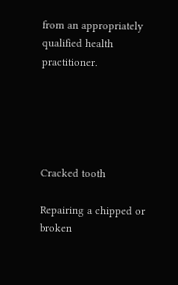from an appropriately qualified health practitioner.





Cracked tooth

Repairing a chipped or broken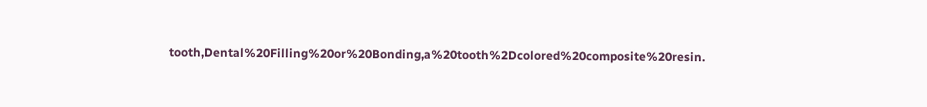tooth,Dental%20Filling%20or%20Bonding,a%20tooth%2Dcolored%20composite%20resin.